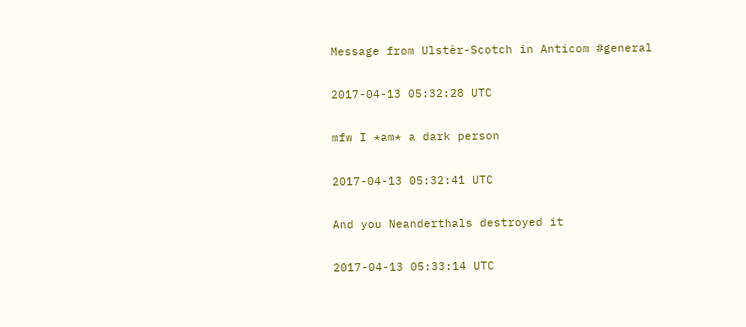Message from Ulstèr-Scotch in Anticom #general

2017-04-13 05:32:28 UTC

mfw I *am* a dark person

2017-04-13 05:32:41 UTC

And you Neanderthals destroyed it

2017-04-13 05:33:14 UTC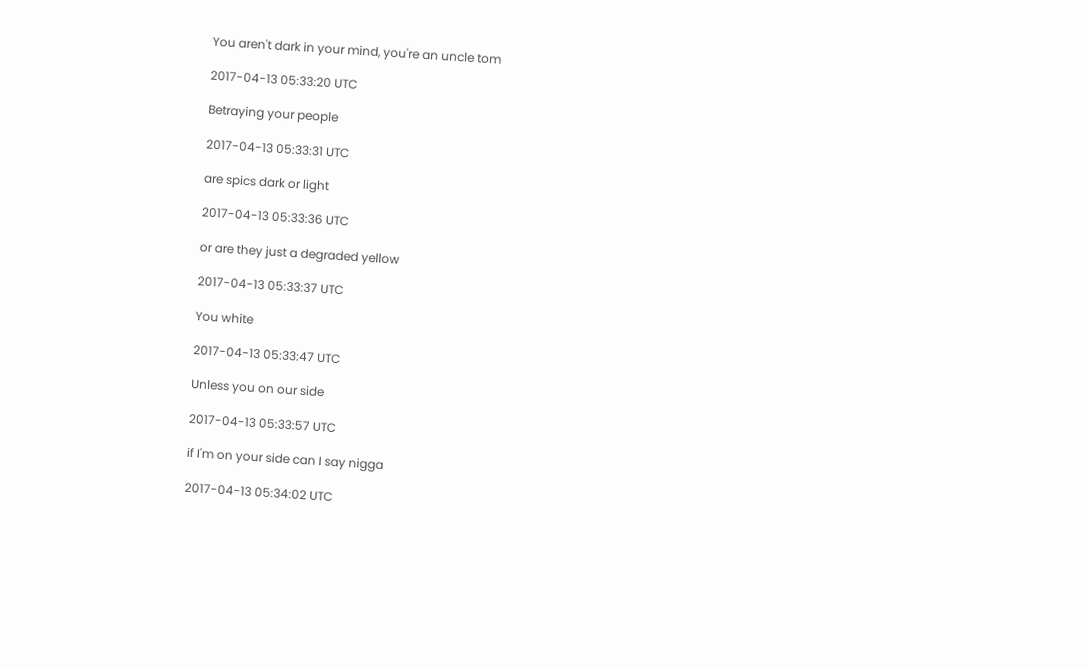You aren't dark in your mind, you're an uncle tom

2017-04-13 05:33:20 UTC

Betraying your people

2017-04-13 05:33:31 UTC

are spics dark or light

2017-04-13 05:33:36 UTC

or are they just a degraded yellow

2017-04-13 05:33:37 UTC

You white

2017-04-13 05:33:47 UTC

Unless you on our side

2017-04-13 05:33:57 UTC

if I'm on your side can I say nigga

2017-04-13 05:34:02 UTC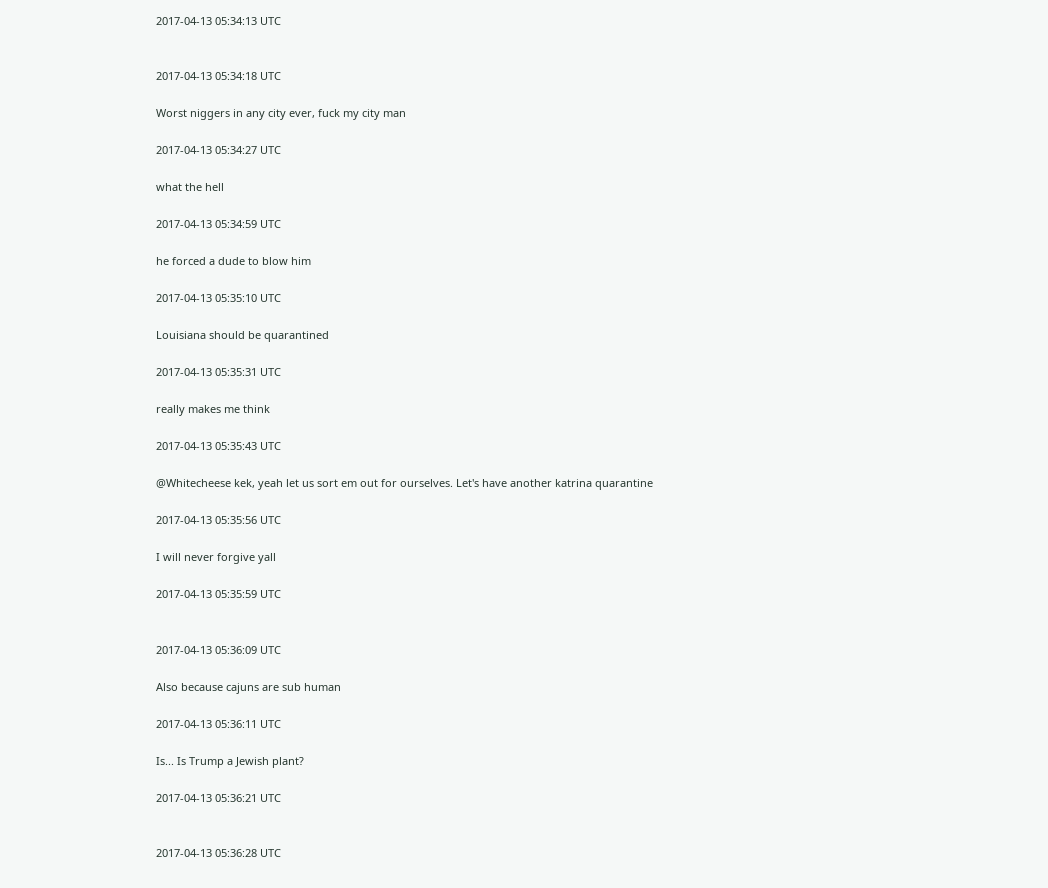2017-04-13 05:34:13 UTC


2017-04-13 05:34:18 UTC

Worst niggers in any city ever, fuck my city man

2017-04-13 05:34:27 UTC

what the hell

2017-04-13 05:34:59 UTC

he forced a dude to blow him

2017-04-13 05:35:10 UTC

Louisiana should be quarantined

2017-04-13 05:35:31 UTC

really makes me think

2017-04-13 05:35:43 UTC

@Whitecheese kek, yeah let us sort em out for ourselves. Let's have another katrina quarantine

2017-04-13 05:35:56 UTC

I will never forgive yall

2017-04-13 05:35:59 UTC


2017-04-13 05:36:09 UTC

Also because cajuns are sub human

2017-04-13 05:36:11 UTC

Is... Is Trump a Jewish plant?

2017-04-13 05:36:21 UTC


2017-04-13 05:36:28 UTC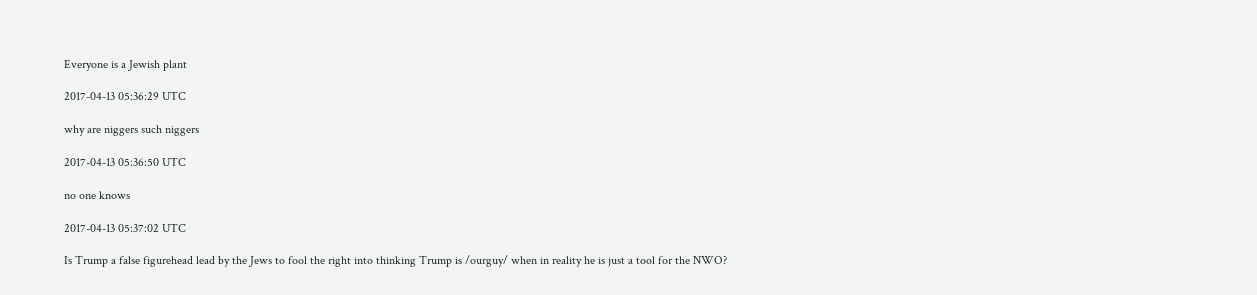Everyone is a Jewish plant

2017-04-13 05:36:29 UTC

why are niggers such niggers

2017-04-13 05:36:50 UTC

no one knows

2017-04-13 05:37:02 UTC

Is Trump a false figurehead lead by the Jews to fool the right into thinking Trump is /ourguy/ when in reality he is just a tool for the NWO?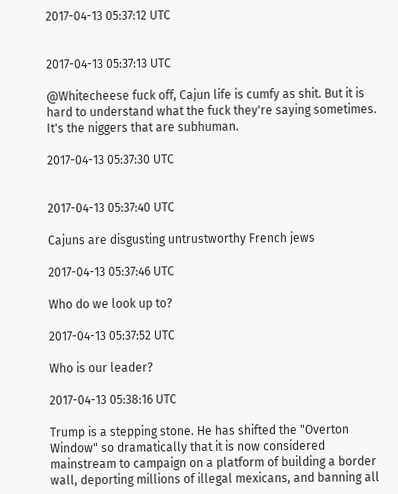2017-04-13 05:37:12 UTC


2017-04-13 05:37:13 UTC

@Whitecheese fuck off, Cajun life is cumfy as shit. But it is hard to understand what the fuck they're saying sometimes. It's the niggers that are subhuman.

2017-04-13 05:37:30 UTC


2017-04-13 05:37:40 UTC

Cajuns are disgusting untrustworthy French jews

2017-04-13 05:37:46 UTC

Who do we look up to?

2017-04-13 05:37:52 UTC

Who is our leader?

2017-04-13 05:38:16 UTC

Trump is a stepping stone. He has shifted the "Overton Window" so dramatically that it is now considered mainstream to campaign on a platform of building a border wall, deporting millions of illegal mexicans, and banning all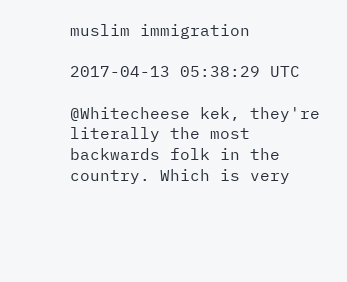muslim immigration

2017-04-13 05:38:29 UTC

@Whitecheese kek, they're literally the most backwards folk in the country. Which is very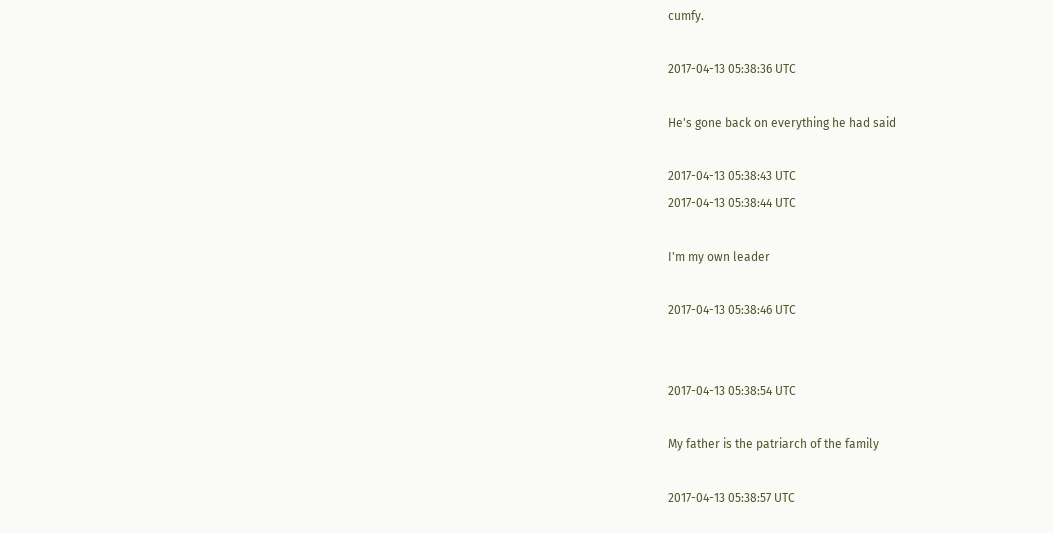cumfy.

2017-04-13 05:38:36 UTC

He's gone back on everything he had said

2017-04-13 05:38:43 UTC
2017-04-13 05:38:44 UTC

I'm my own leader

2017-04-13 05:38:46 UTC


2017-04-13 05:38:54 UTC

My father is the patriarch of the family

2017-04-13 05:38:57 UTC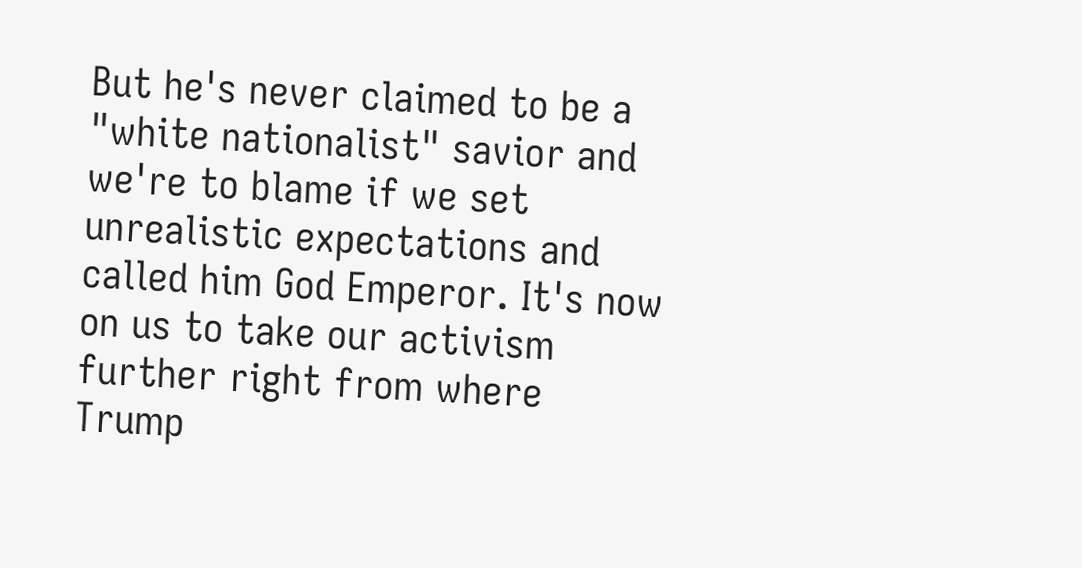But he's never claimed to be a "white nationalist" savior and we're to blame if we set unrealistic expectations and called him God Emperor. It's now on us to take our activism further right from where Trump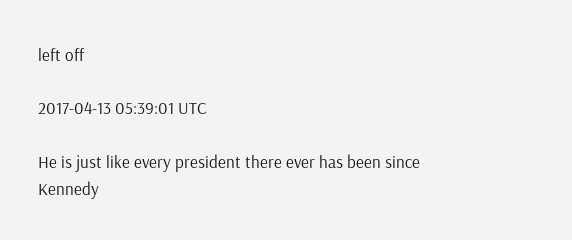left off

2017-04-13 05:39:01 UTC

He is just like every president there ever has been since Kennedy